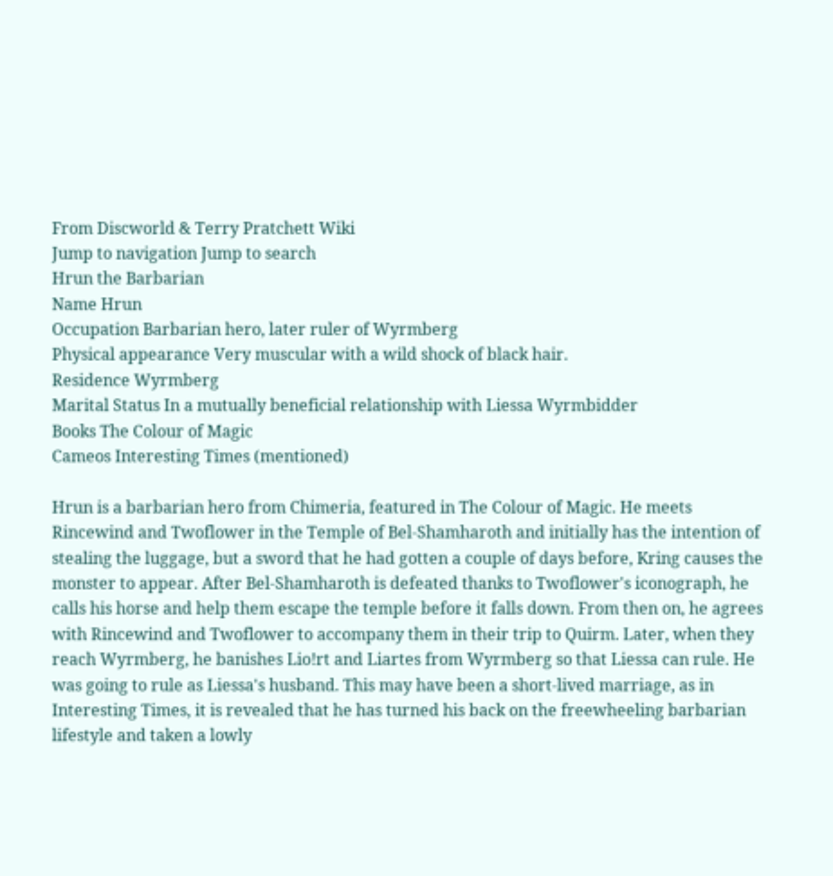From Discworld & Terry Pratchett Wiki
Jump to navigation Jump to search
Hrun the Barbarian
Name Hrun
Occupation Barbarian hero, later ruler of Wyrmberg
Physical appearance Very muscular with a wild shock of black hair.
Residence Wyrmberg
Marital Status In a mutually beneficial relationship with Liessa Wyrmbidder
Books The Colour of Magic
Cameos Interesting Times (mentioned)

Hrun is a barbarian hero from Chimeria, featured in The Colour of Magic. He meets Rincewind and Twoflower in the Temple of Bel-Shamharoth and initially has the intention of stealing the luggage, but a sword that he had gotten a couple of days before, Kring causes the monster to appear. After Bel-Shamharoth is defeated thanks to Twoflower's iconograph, he calls his horse and help them escape the temple before it falls down. From then on, he agrees with Rincewind and Twoflower to accompany them in their trip to Quirm. Later, when they reach Wyrmberg, he banishes Lio!rt and Liartes from Wyrmberg so that Liessa can rule. He was going to rule as Liessa's husband. This may have been a short-lived marriage, as in Interesting Times, it is revealed that he has turned his back on the freewheeling barbarian lifestyle and taken a lowly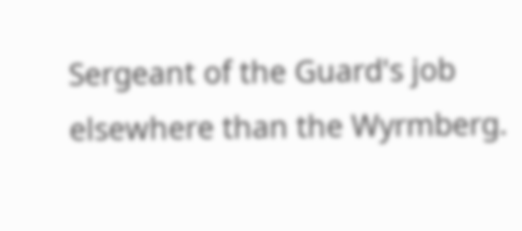Sergeant of the Guard's job elsewhere than the Wyrmberg.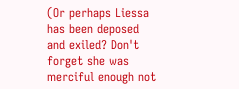(Or perhaps Liessa has been deposed and exiled? Don't forget she was merciful enough not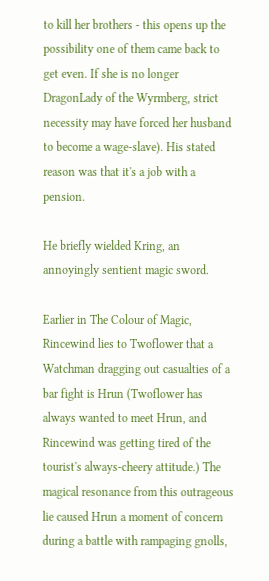to kill her brothers - this opens up the possibility one of them came back to get even. If she is no longer DragonLady of the Wyrmberg, strict necessity may have forced her husband to become a wage-slave). His stated reason was that it's a job with a pension.

He briefly wielded Kring, an annoyingly sentient magic sword.

Earlier in The Colour of Magic, Rincewind lies to Twoflower that a Watchman dragging out casualties of a bar fight is Hrun (Twoflower has always wanted to meet Hrun, and Rincewind was getting tired of the tourist's always-cheery attitude.) The magical resonance from this outrageous lie caused Hrun a moment of concern during a battle with rampaging gnolls,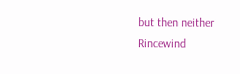but then neither Rincewind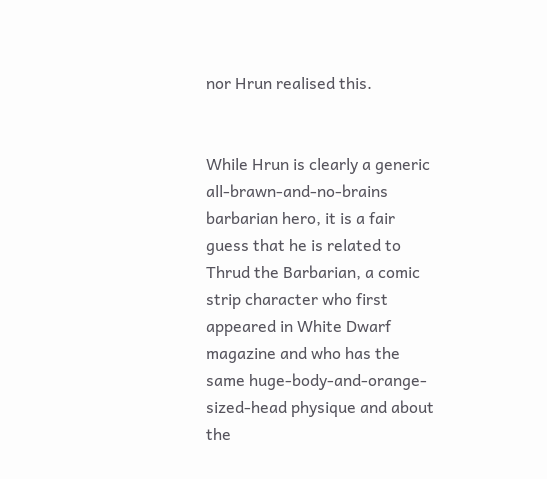nor Hrun realised this.


While Hrun is clearly a generic all-brawn-and-no-brains barbarian hero, it is a fair guess that he is related to Thrud the Barbarian, a comic strip character who first appeared in White Dwarf magazine and who has the same huge-body-and-orange-sized-head physique and about the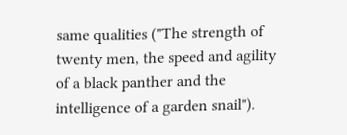same qualities ("The strength of twenty men, the speed and agility of a black panther and the intelligence of a garden snail").